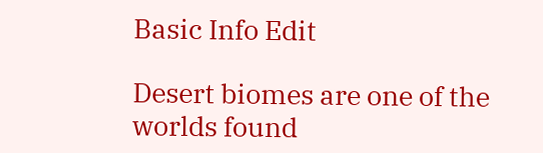Basic Info Edit

Desert biomes are one of the worlds found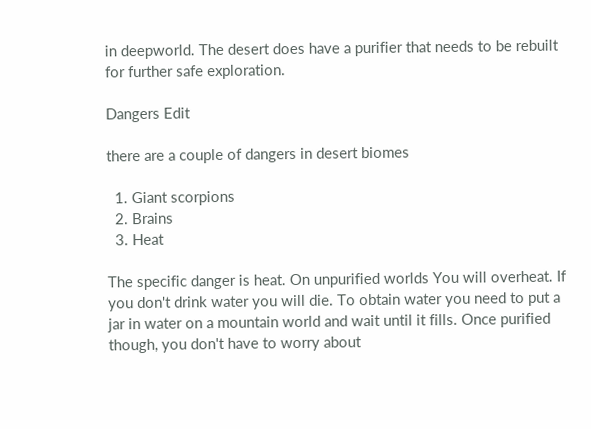in deepworld. The desert does have a purifier that needs to be rebuilt for further safe exploration.

Dangers Edit

there are a couple of dangers in desert biomes

  1. Giant scorpions
  2. Brains
  3. Heat

The specific danger is heat. On unpurified worlds You will overheat. If you don't drink water you will die. To obtain water you need to put a jar in water on a mountain world and wait until it fills. Once purified though, you don't have to worry about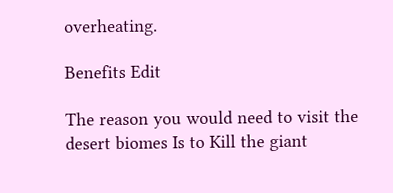overheating.

Benefits Edit

The reason you would need to visit the desert biomes Is to Kill the giant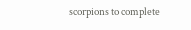scorpions to complete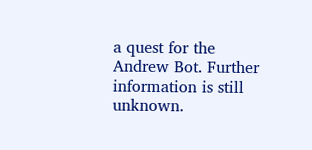a quest for the Andrew Bot. Further information is still unknown.